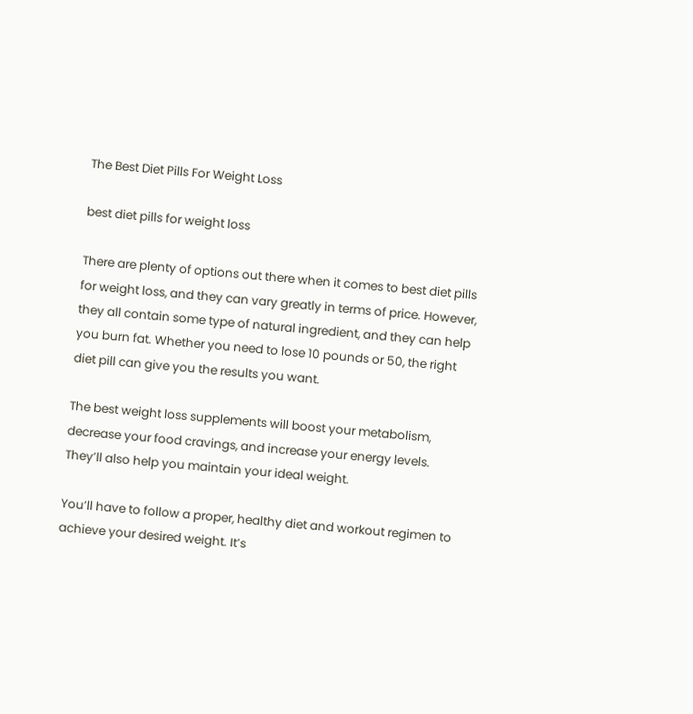The Best Diet Pills For Weight Loss

best diet pills for weight loss

There are plenty of options out there when it comes to best diet pills for weight loss, and they can vary greatly in terms of price. However, they all contain some type of natural ingredient, and they can help you burn fat. Whether you need to lose 10 pounds or 50, the right diet pill can give you the results you want.

The best weight loss supplements will boost your metabolism, decrease your food cravings, and increase your energy levels. They’ll also help you maintain your ideal weight.

You’ll have to follow a proper, healthy diet and workout regimen to achieve your desired weight. It’s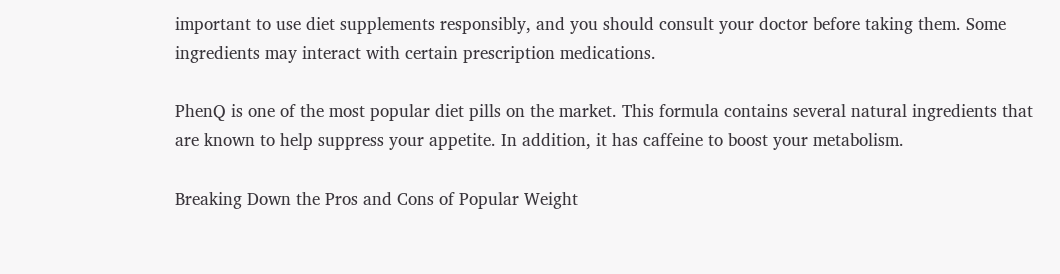important to use diet supplements responsibly, and you should consult your doctor before taking them. Some ingredients may interact with certain prescription medications.

PhenQ is one of the most popular diet pills on the market. This formula contains several natural ingredients that are known to help suppress your appetite. In addition, it has caffeine to boost your metabolism.

Breaking Down the Pros and Cons of Popular Weight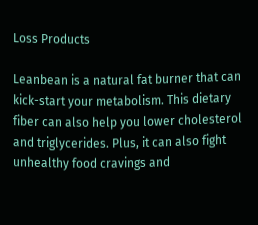Loss Products

Leanbean is a natural fat burner that can kick-start your metabolism. This dietary fiber can also help you lower cholesterol and triglycerides. Plus, it can also fight unhealthy food cravings and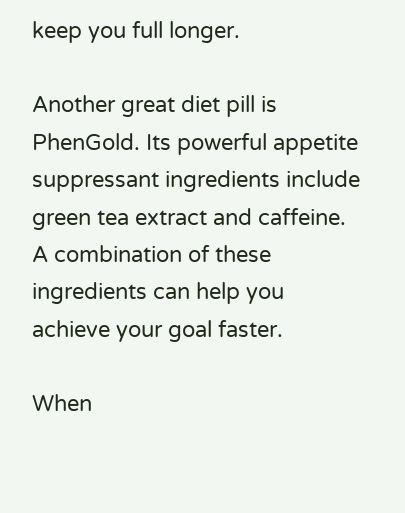keep you full longer.

Another great diet pill is PhenGold. Its powerful appetite suppressant ingredients include green tea extract and caffeine. A combination of these ingredients can help you achieve your goal faster.

When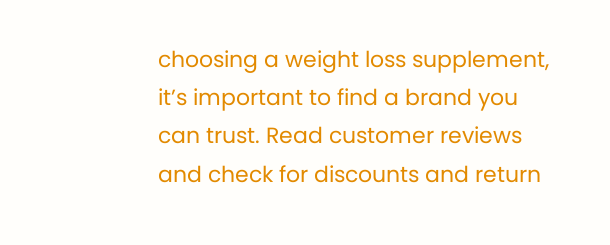choosing a weight loss supplement, it’s important to find a brand you can trust. Read customer reviews and check for discounts and return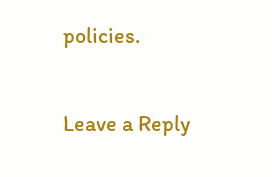policies.

Leave a Reply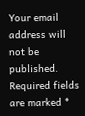Your email address will not be published. Required fields are marked *